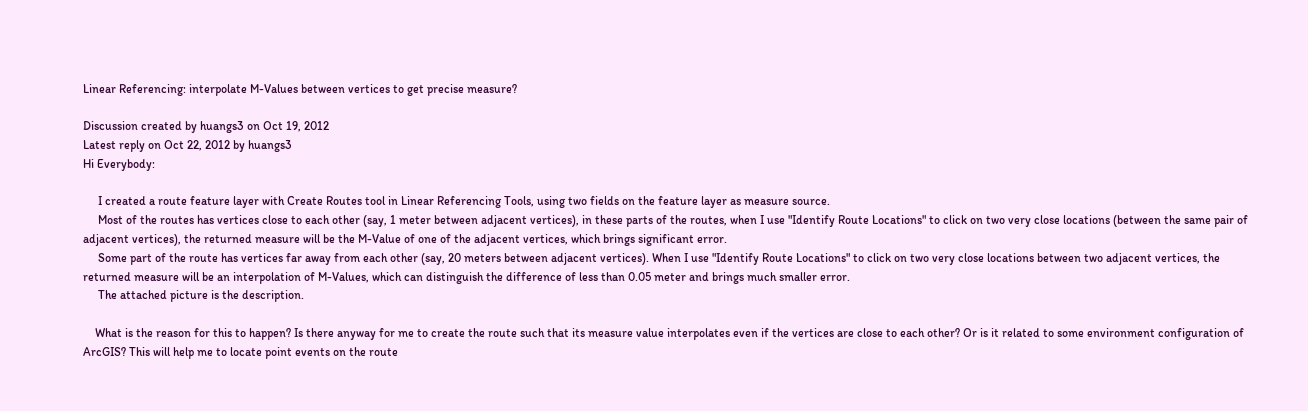Linear Referencing: interpolate M-Values between vertices to get precise measure?

Discussion created by huangs3 on Oct 19, 2012
Latest reply on Oct 22, 2012 by huangs3
Hi Everybody:

     I created a route feature layer with Create Routes tool in Linear Referencing Tools, using two fields on the feature layer as measure source.
     Most of the routes has vertices close to each other (say, 1 meter between adjacent vertices), in these parts of the routes, when I use "Identify Route Locations" to click on two very close locations (between the same pair of adjacent vertices), the returned measure will be the M-Value of one of the adjacent vertices, which brings significant error.
     Some part of the route has vertices far away from each other (say, 20 meters between adjacent vertices). When I use "Identify Route Locations" to click on two very close locations between two adjacent vertices, the returned measure will be an interpolation of M-Values, which can distinguish the difference of less than 0.05 meter and brings much smaller error.
     The attached picture is the description.

    What is the reason for this to happen? Is there anyway for me to create the route such that its measure value interpolates even if the vertices are close to each other? Or is it related to some environment configuration of ArcGIS? This will help me to locate point events on the route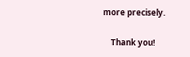more precisely.

    Thank you!